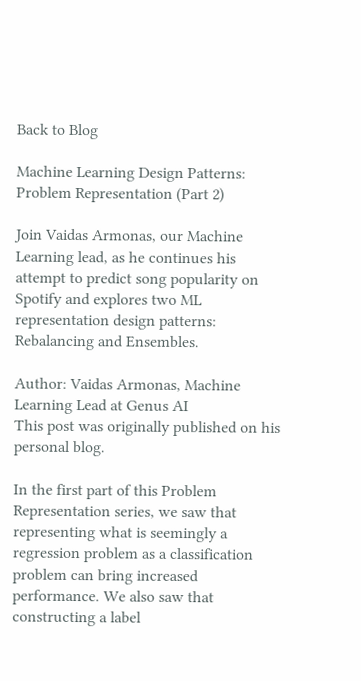Back to Blog

Machine Learning Design Patterns: Problem Representation (Part 2)

Join Vaidas Armonas, our Machine Learning lead, as he continues his attempt to predict song popularity on Spotify and explores two ML representation design patterns: Rebalancing and Ensembles.

Author: Vaidas Armonas, Machine Learning Lead at Genus AI
This post was originally published on his personal blog.

In the first part of this Problem Representation series, we saw that representing what is seemingly a regression problem as a classification problem can bring increased performance. We also saw that constructing a label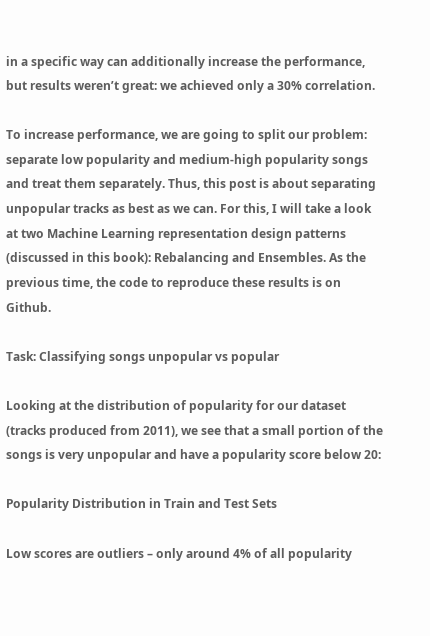in a specific way can additionally increase the performance, but results weren’t great: we achieved only a 30% correlation.

To increase performance, we are going to split our problem: separate low popularity and medium-high popularity songs and treat them separately. Thus, this post is about separating unpopular tracks as best as we can. For this, I will take a look at two Machine Learning representation design patterns (discussed in this book): Rebalancing and Ensembles. As the previous time, the code to reproduce these results is on Github.

Task: Classifying songs unpopular vs popular

Looking at the distribution of popularity for our dataset (tracks produced from 2011), we see that a small portion of the songs is very unpopular and have a popularity score below 20:

Popularity Distribution in Train and Test Sets

Low scores are outliers – only around 4% of all popularity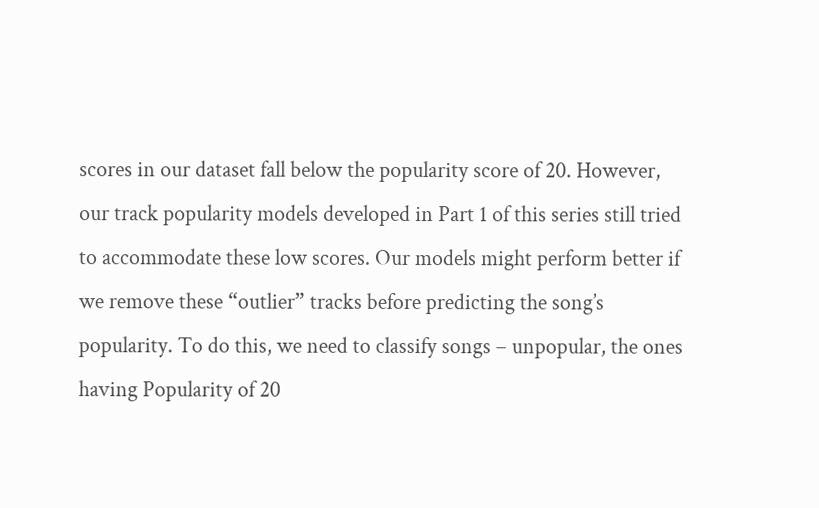scores in our dataset fall below the popularity score of 20. However, our track popularity models developed in Part 1 of this series still tried to accommodate these low scores. Our models might perform better if we remove these “outlier” tracks before predicting the song’s popularity. To do this, we need to classify songs – unpopular, the ones having Popularity of 20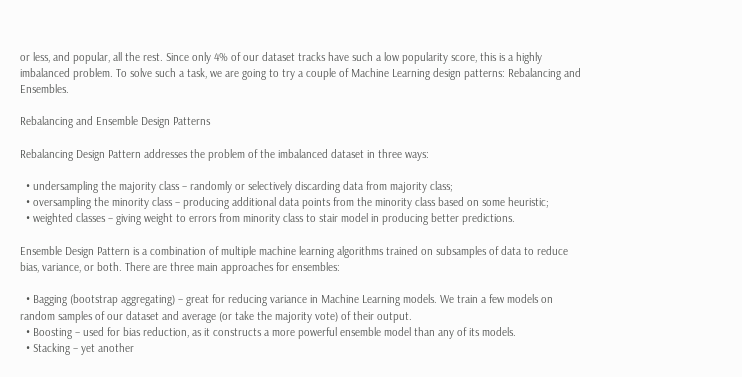or less, and popular, all the rest. Since only 4% of our dataset tracks have such a low popularity score, this is a highly imbalanced problem. To solve such a task, we are going to try a couple of Machine Learning design patterns: Rebalancing and Ensembles.

Rebalancing and Ensemble Design Patterns

Rebalancing Design Pattern addresses the problem of the imbalanced dataset in three ways:

  • undersampling the majority class – randomly or selectively discarding data from majority class;
  • oversampling the minority class – producing additional data points from the minority class based on some heuristic;
  • weighted classes – giving weight to errors from minority class to stair model in producing better predictions.

Ensemble Design Pattern is a combination of multiple machine learning algorithms trained on subsamples of data to reduce bias, variance, or both. There are three main approaches for ensembles:

  • Bagging (bootstrap aggregating) – great for reducing variance in Machine Learning models. We train a few models on random samples of our dataset and average (or take the majority vote) of their output.
  • Boosting – used for bias reduction, as it constructs a more powerful ensemble model than any of its models.
  • Stacking – yet another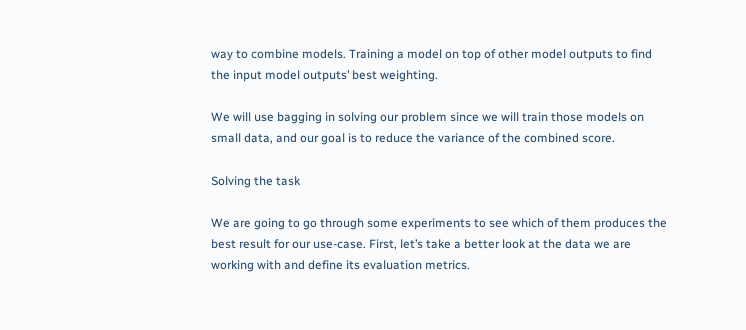way to combine models. Training a model on top of other model outputs to find the input model outputs’ best weighting.

We will use bagging in solving our problem since we will train those models on small data, and our goal is to reduce the variance of the combined score.

Solving the task

We are going to go through some experiments to see which of them produces the best result for our use-case. First, let’s take a better look at the data we are working with and define its evaluation metrics.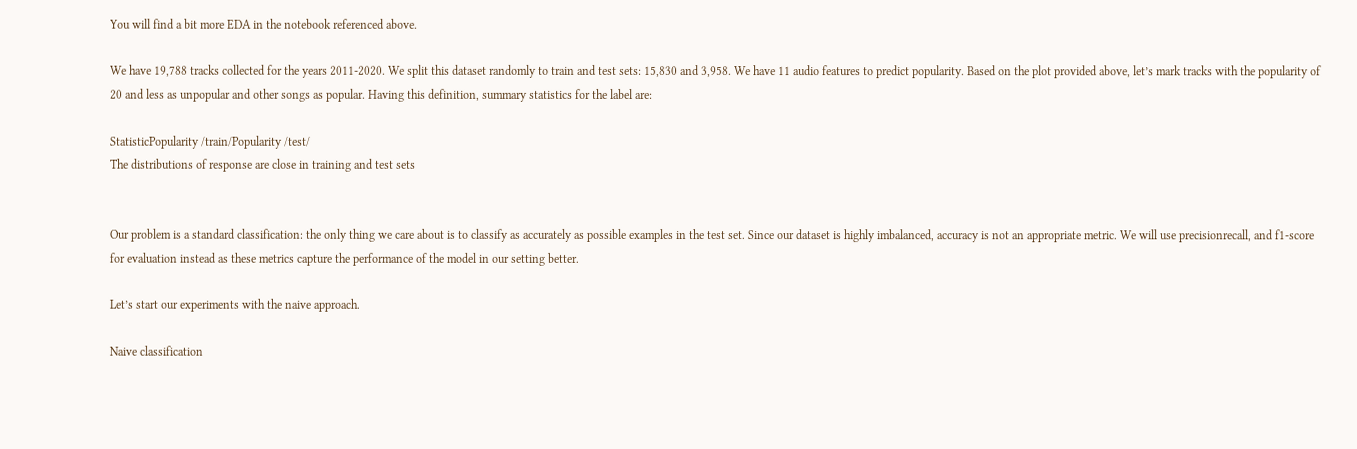You will find a bit more EDA in the notebook referenced above.

We have 19,788 tracks collected for the years 2011-2020. We split this dataset randomly to train and test sets: 15,830 and 3,958. We have 11 audio features to predict popularity. Based on the plot provided above, let’s mark tracks with the popularity of 20 and less as unpopular and other songs as popular. Having this definition, summary statistics for the label are:

StatisticPopularity /train/Popularity /test/
The distributions of response are close in training and test sets


Our problem is a standard classification: the only thing we care about is to classify as accurately as possible examples in the test set. Since our dataset is highly imbalanced, accuracy is not an appropriate metric. We will use precisionrecall, and f1-score for evaluation instead as these metrics capture the performance of the model in our setting better.

Let’s start our experiments with the naive approach.

Naive classification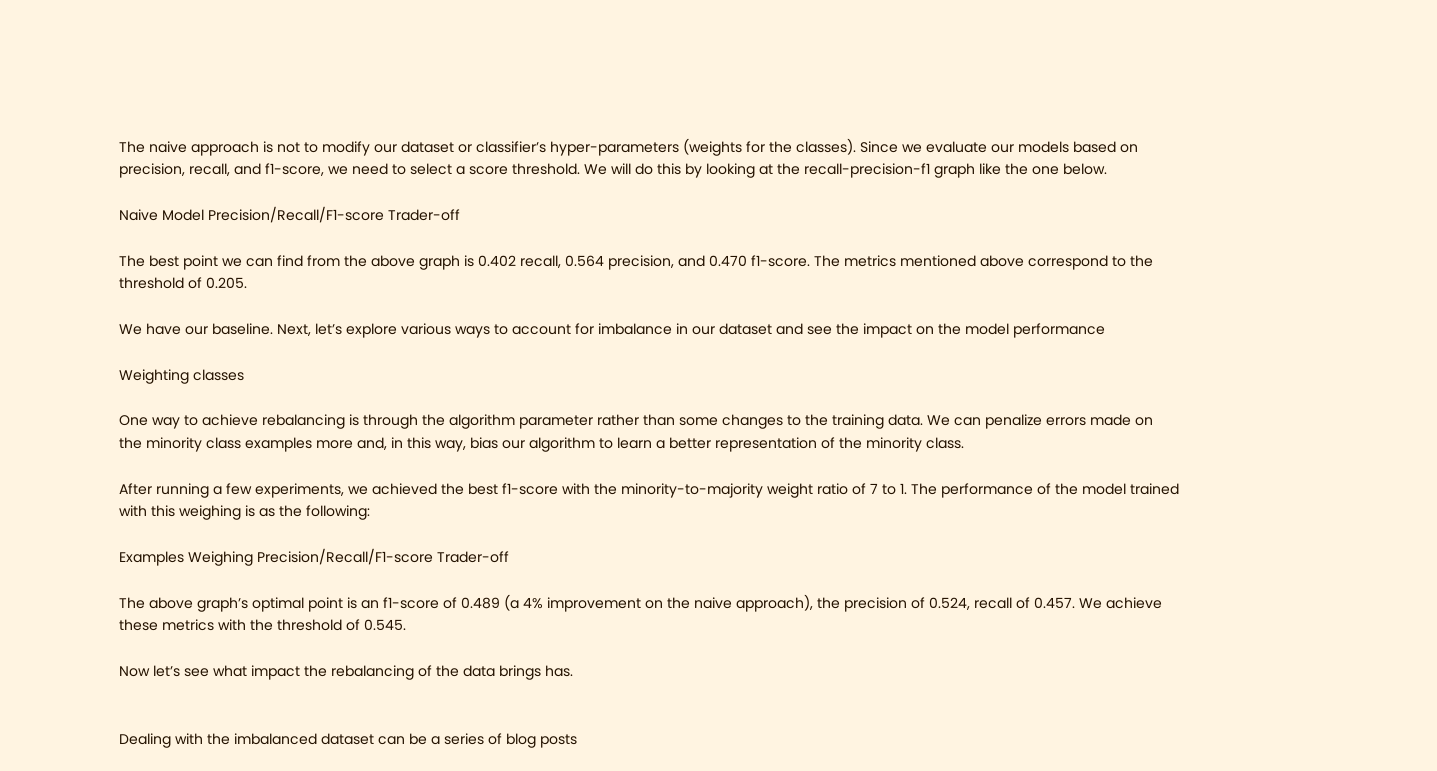The naive approach is not to modify our dataset or classifier’s hyper-parameters (weights for the classes). Since we evaluate our models based on precision, recall, and f1-score, we need to select a score threshold. We will do this by looking at the recall-precision-f1 graph like the one below.

Naive Model Precision/Recall/F1-score Trader-off

The best point we can find from the above graph is 0.402 recall, 0.564 precision, and 0.470 f1-score. The metrics mentioned above correspond to the threshold of 0.205.

We have our baseline. Next, let’s explore various ways to account for imbalance in our dataset and see the impact on the model performance

Weighting classes

One way to achieve rebalancing is through the algorithm parameter rather than some changes to the training data. We can penalize errors made on the minority class examples more and, in this way, bias our algorithm to learn a better representation of the minority class.

After running a few experiments, we achieved the best f1-score with the minority-to-majority weight ratio of 7 to 1. The performance of the model trained with this weighing is as the following:

Examples Weighing Precision/Recall/F1-score Trader-off

The above graph’s optimal point is an f1-score of 0.489 (a 4% improvement on the naive approach), the precision of 0.524, recall of 0.457. We achieve these metrics with the threshold of 0.545.

Now let’s see what impact the rebalancing of the data brings has.


Dealing with the imbalanced dataset can be a series of blog posts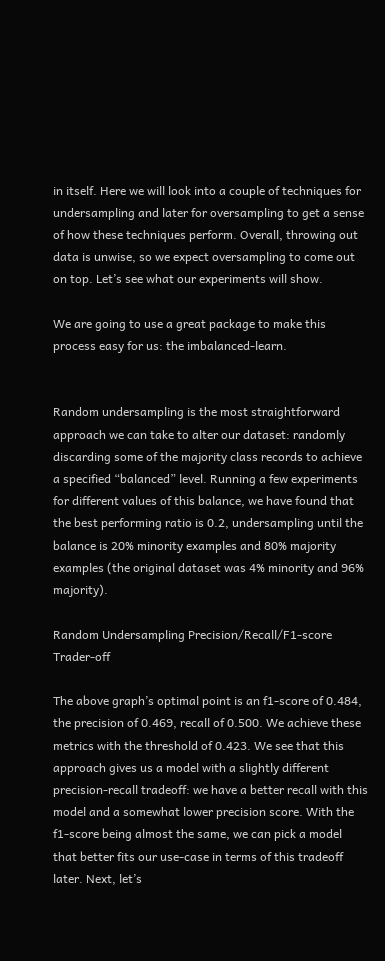in itself. Here we will look into a couple of techniques for undersampling and later for oversampling to get a sense of how these techniques perform. Overall, throwing out data is unwise, so we expect oversampling to come out on top. Let’s see what our experiments will show.

We are going to use a great package to make this process easy for us: the imbalanced-learn.


Random undersampling is the most straightforward approach we can take to alter our dataset: randomly discarding some of the majority class records to achieve a specified “balanced” level. Running a few experiments for different values of this balance, we have found that the best performing ratio is 0.2, undersampling until the balance is 20% minority examples and 80% majority examples (the original dataset was 4% minority and 96% majority).

Random Undersampling Precision/Recall/F1-score Trader-off

The above graph’s optimal point is an f1-score of 0.484, the precision of 0.469, recall of 0.500. We achieve these metrics with the threshold of 0.423. We see that this approach gives us a model with a slightly different precision-recall tradeoff: we have a better recall with this model and a somewhat lower precision score. With the f1-score being almost the same, we can pick a model that better fits our use-case in terms of this tradeoff later. Next, let’s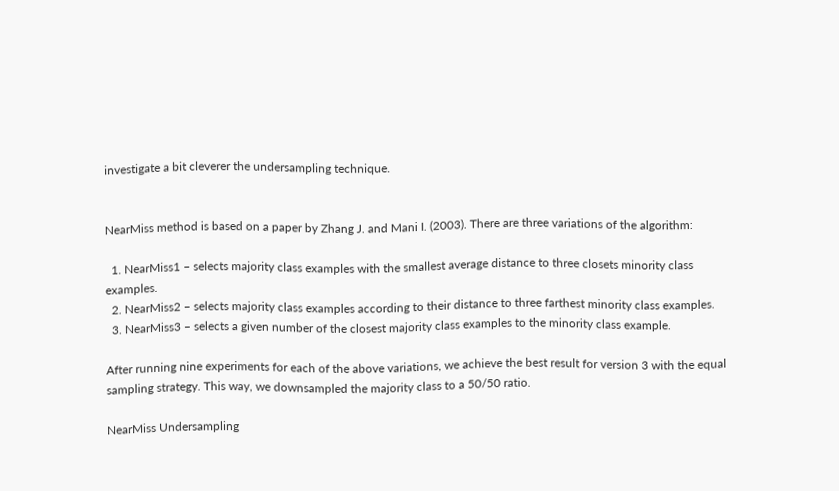investigate a bit cleverer the undersampling technique.


NearMiss method is based on a paper by Zhang J. and Mani I. (2003). There are three variations of the algorithm:

  1. NearMiss1 – selects majority class examples with the smallest average distance to three closets minority class examples.
  2. NearMiss2 – selects majority class examples according to their distance to three farthest minority class examples.
  3. NearMiss3 – selects a given number of the closest majority class examples to the minority class example.

After running nine experiments for each of the above variations, we achieve the best result for version 3 with the equal sampling strategy. This way, we downsampled the majority class to a 50/50 ratio.

NearMiss Undersampling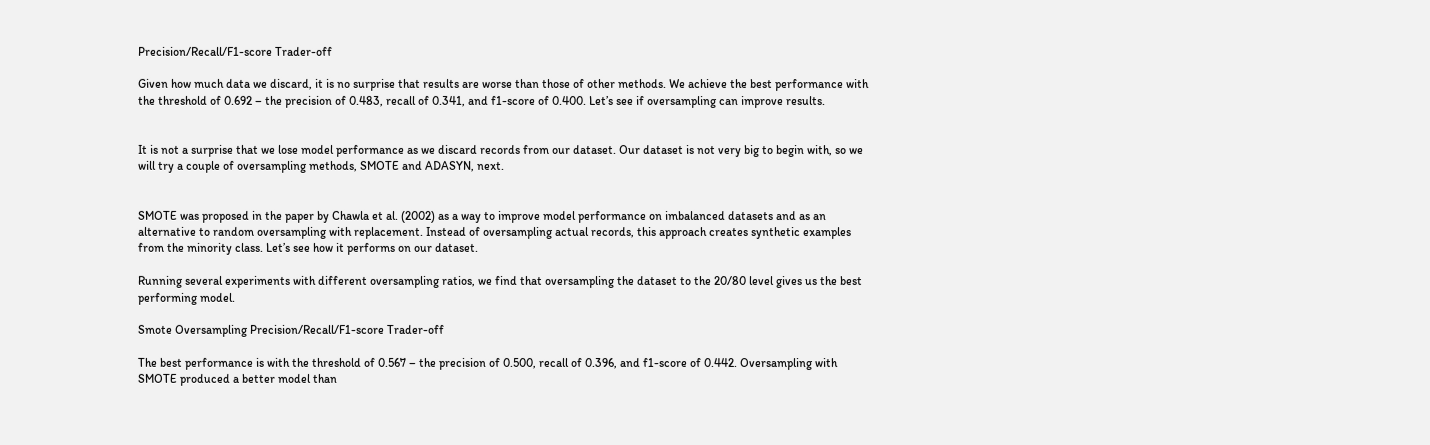Precision/Recall/F1-score Trader-off

Given how much data we discard, it is no surprise that results are worse than those of other methods. We achieve the best performance with the threshold of 0.692 – the precision of 0.483, recall of 0.341, and f1-score of 0.400. Let’s see if oversampling can improve results.


It is not a surprise that we lose model performance as we discard records from our dataset. Our dataset is not very big to begin with, so we will try a couple of oversampling methods, SMOTE and ADASYN, next.


SMOTE was proposed in the paper by Chawla et al. (2002) as a way to improve model performance on imbalanced datasets and as an alternative to random oversampling with replacement. Instead of oversampling actual records, this approach creates synthetic examples from the minority class. Let’s see how it performs on our dataset.

Running several experiments with different oversampling ratios, we find that oversampling the dataset to the 20/80 level gives us the best performing model.

Smote Oversampling Precision/Recall/F1-score Trader-off

The best performance is with the threshold of 0.567 – the precision of 0.500, recall of 0.396, and f1-score of 0.442. Oversampling with SMOTE produced a better model than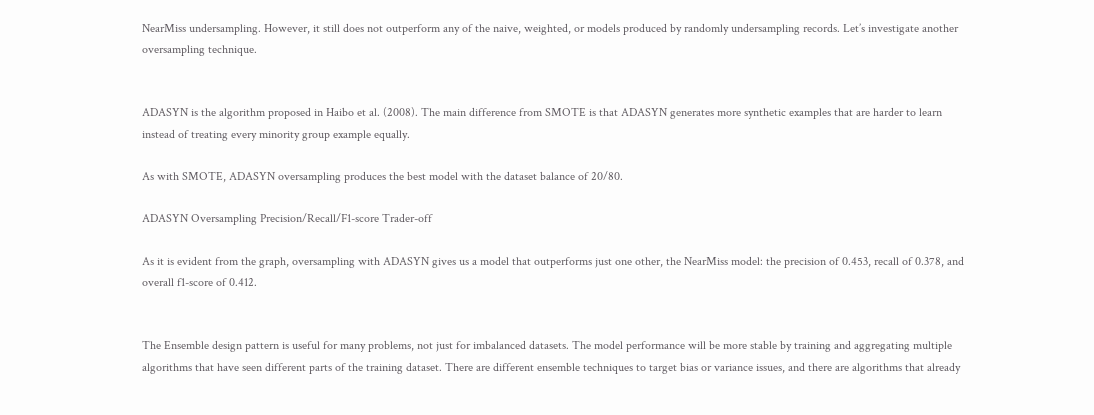NearMiss undersampling. However, it still does not outperform any of the naive, weighted, or models produced by randomly undersampling records. Let’s investigate another oversampling technique.


ADASYN is the algorithm proposed in Haibo et al. (2008). The main difference from SMOTE is that ADASYN generates more synthetic examples that are harder to learn instead of treating every minority group example equally.

As with SMOTE, ADASYN oversampling produces the best model with the dataset balance of 20/80.

ADASYN Oversampling Precision/Recall/F1-score Trader-off

As it is evident from the graph, oversampling with ADASYN gives us a model that outperforms just one other, the NearMiss model: the precision of 0.453, recall of 0.378, and overall f1-score of 0.412.


The Ensemble design pattern is useful for many problems, not just for imbalanced datasets. The model performance will be more stable by training and aggregating multiple algorithms that have seen different parts of the training dataset. There are different ensemble techniques to target bias or variance issues, and there are algorithms that already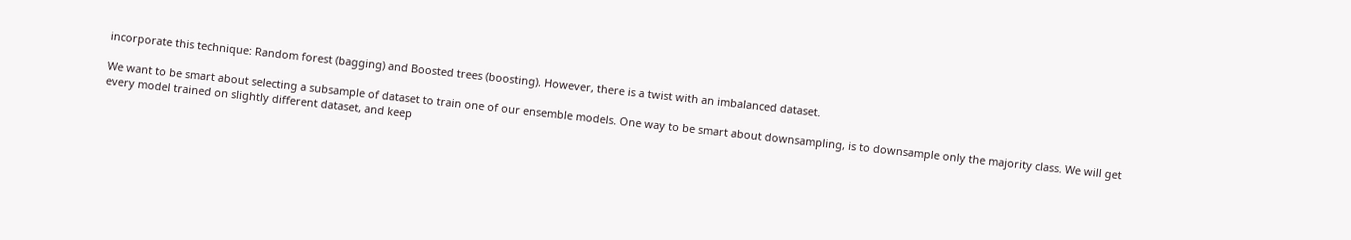incorporate this technique: Random forest (bagging) and Boosted trees (boosting). However, there is a twist with an imbalanced dataset.

We want to be smart about selecting a subsample of dataset to train one of our ensemble models. One way to be smart about downsampling, is to downsample only the majority class. We will get every model trained on slightly different dataset, and keep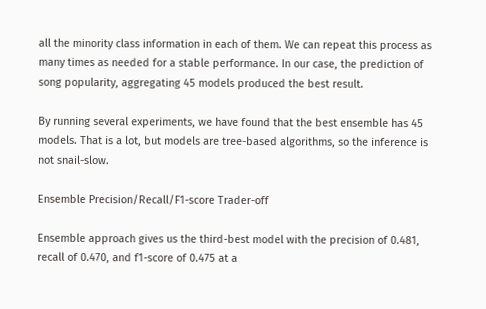all the minority class information in each of them. We can repeat this process as many times as needed for a stable performance. In our case, the prediction of song popularity, aggregating 45 models produced the best result.

By running several experiments, we have found that the best ensemble has 45 models. That is a lot, but models are tree-based algorithms, so the inference is not snail-slow.

Ensemble Precision/Recall/F1-score Trader-off

Ensemble approach gives us the third-best model with the precision of 0.481, recall of 0.470, and f1-score of 0.475 at a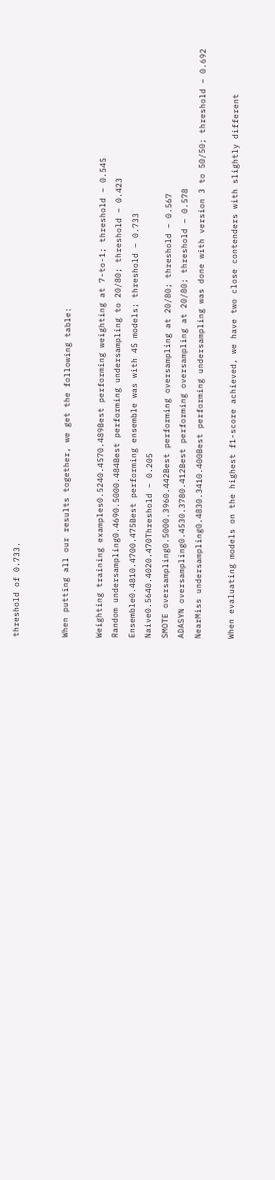threshold of 0.733.


When putting all our results together, we get the following table:

Weighting training examples0.5240.4570.489Best performing weighting at 7-to-1; threshold – 0.545
Random undersampling0.4690.5000.484Best performing undersampling to 20/80; threshold – 0.423
Ensemble0.4810.4700.475Best performing ensemble was with 45 models; threshold – 0.733
Naive0.5640.4020.470Threshold – 0.205
SMOTE oversampling0.5000.3960.442Best performing oversampling at 20/80; threshold – 0.567
ADASYN oversampling0.4530.3780.412Best performing oversampling at 20/80; threshold – 0.578
NearMiss undersampling0.4830.3410.400Best performing undersampling was done with version 3 to 50/50; threshold – 0.692

When evaluating models on the highest f1-score achieved, we have two close contenders with slightly different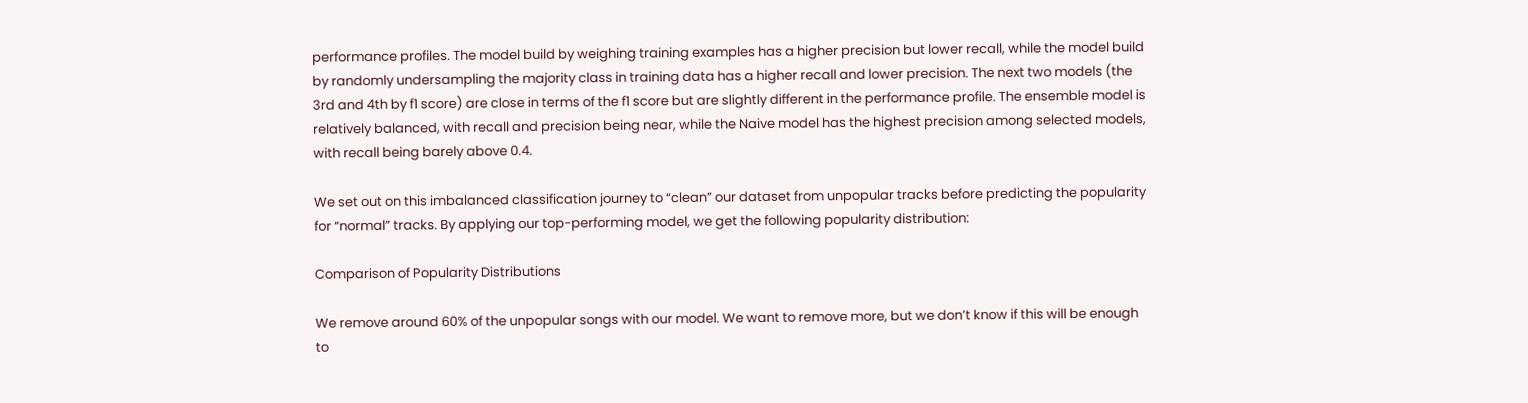performance profiles. The model build by weighing training examples has a higher precision but lower recall, while the model build by randomly undersampling the majority class in training data has a higher recall and lower precision. The next two models (the 3rd and 4th by f1 score) are close in terms of the f1 score but are slightly different in the performance profile. The ensemble model is relatively balanced, with recall and precision being near, while the Naive model has the highest precision among selected models, with recall being barely above 0.4.

We set out on this imbalanced classification journey to “clean” our dataset from unpopular tracks before predicting the popularity for “normal” tracks. By applying our top-performing model, we get the following popularity distribution:

Comparison of Popularity Distributions

We remove around 60% of the unpopular songs with our model. We want to remove more, but we don’t know if this will be enough to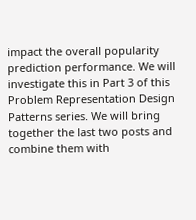impact the overall popularity prediction performance. We will investigate this in Part 3 of this Problem Representation Design Patterns series. We will bring together the last two posts and combine them with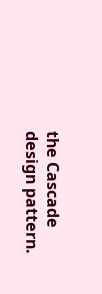the Cascade design pattern.